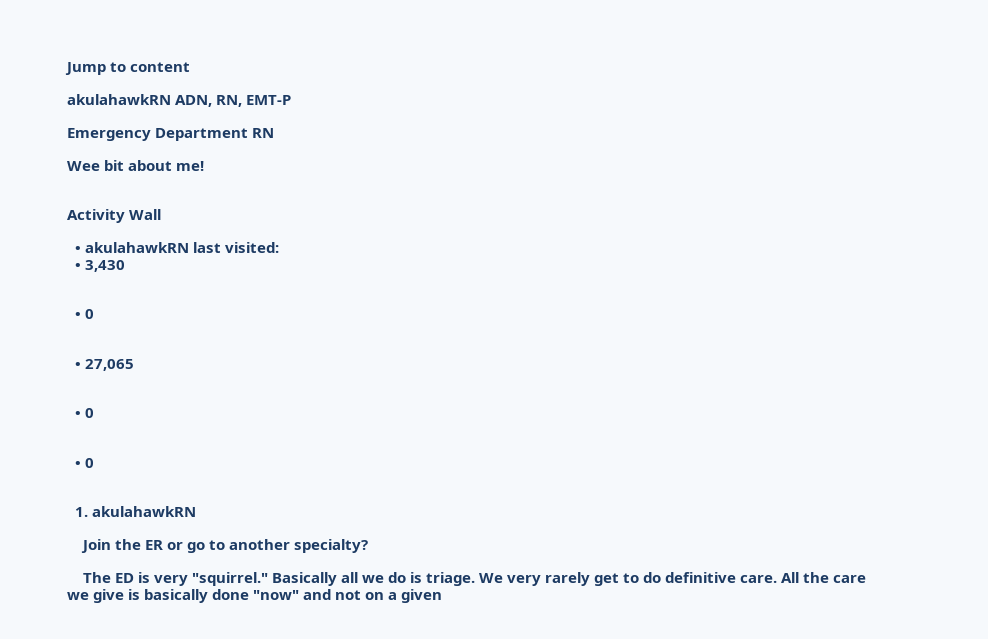Jump to content

akulahawkRN ADN, RN, EMT-P

Emergency Department RN

Wee bit about me!


Activity Wall

  • akulahawkRN last visited:
  • 3,430


  • 0


  • 27,065


  • 0


  • 0


  1. akulahawkRN

    Join the ER or go to another specialty?

    The ED is very "squirrel." Basically all we do is triage. We very rarely get to do definitive care. All the care we give is basically done "now" and not on a given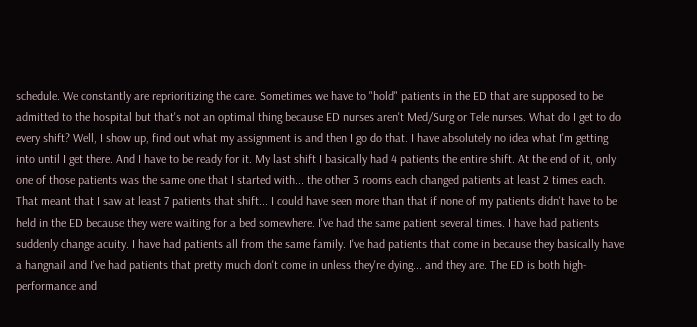schedule. We constantly are reprioritizing the care. Sometimes we have to "hold" patients in the ED that are supposed to be admitted to the hospital but that's not an optimal thing because ED nurses aren't Med/Surg or Tele nurses. What do I get to do every shift? Well, I show up, find out what my assignment is and then I go do that. I have absolutely no idea what I'm getting into until I get there. And I have to be ready for it. My last shift I basically had 4 patients the entire shift. At the end of it, only one of those patients was the same one that I started with... the other 3 rooms each changed patients at least 2 times each. That meant that I saw at least 7 patients that shift... I could have seen more than that if none of my patients didn't have to be held in the ED because they were waiting for a bed somewhere. I've had the same patient several times. I have had patients suddenly change acuity. I have had patients all from the same family. I've had patients that come in because they basically have a hangnail and I've had patients that pretty much don't come in unless they're dying... and they are. The ED is both high-performance and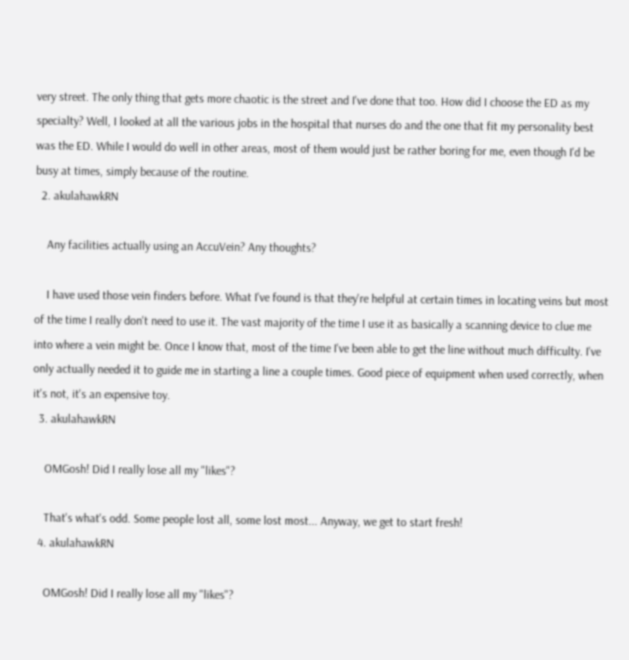very street. The only thing that gets more chaotic is the street and I've done that too. How did I choose the ED as my specialty? Well, I looked at all the various jobs in the hospital that nurses do and the one that fit my personality best was the ED. While I would do well in other areas, most of them would just be rather boring for me, even though I'd be busy at times, simply because of the routine.
  2. akulahawkRN

    Any facilities actually using an AccuVein? Any thoughts?

    I have used those vein finders before. What I've found is that they're helpful at certain times in locating veins but most of the time I really don't need to use it. The vast majority of the time I use it as basically a scanning device to clue me into where a vein might be. Once I know that, most of the time I've been able to get the line without much difficulty. I've only actually needed it to guide me in starting a line a couple times. Good piece of equipment when used correctly, when it's not, it's an expensive toy.
  3. akulahawkRN

    OMGosh! Did I really lose all my "likes"?

    That's what's odd. Some people lost all, some lost most... Anyway, we get to start fresh!
  4. akulahawkRN

    OMGosh! Did I really lose all my "likes"?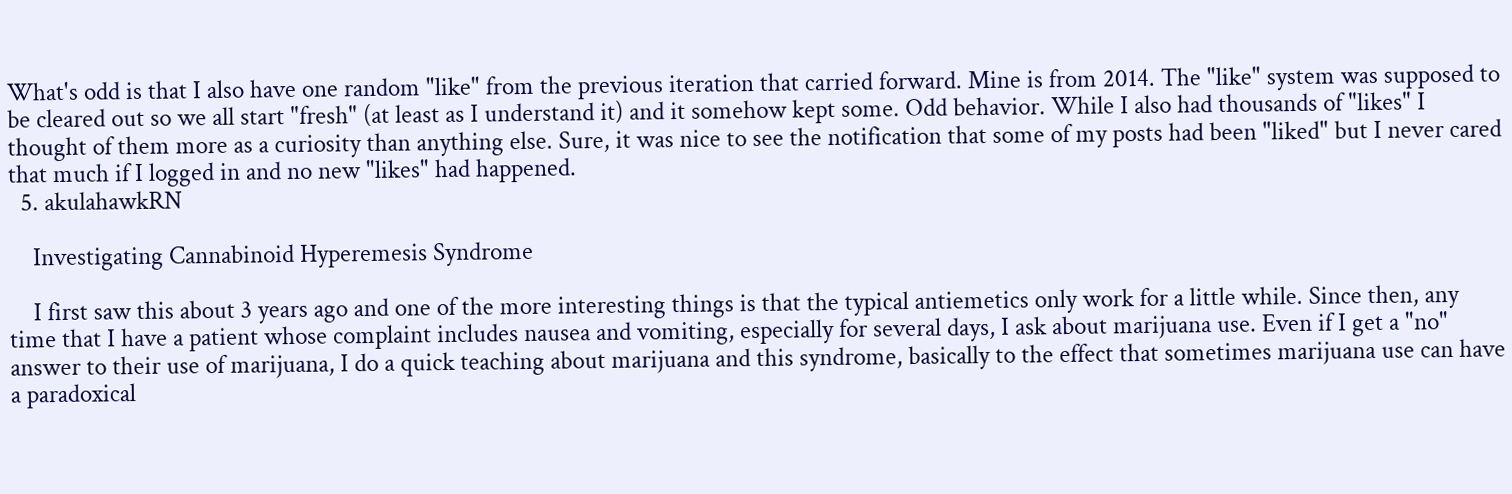What's odd is that I also have one random "like" from the previous iteration that carried forward. Mine is from 2014. The "like" system was supposed to be cleared out so we all start "fresh" (at least as I understand it) and it somehow kept some. Odd behavior. While I also had thousands of "likes" I thought of them more as a curiosity than anything else. Sure, it was nice to see the notification that some of my posts had been "liked" but I never cared that much if I logged in and no new "likes" had happened.
  5. akulahawkRN

    Investigating Cannabinoid Hyperemesis Syndrome

    I first saw this about 3 years ago and one of the more interesting things is that the typical antiemetics only work for a little while. Since then, any time that I have a patient whose complaint includes nausea and vomiting, especially for several days, I ask about marijuana use. Even if I get a "no" answer to their use of marijuana, I do a quick teaching about marijuana and this syndrome, basically to the effect that sometimes marijuana use can have a paradoxical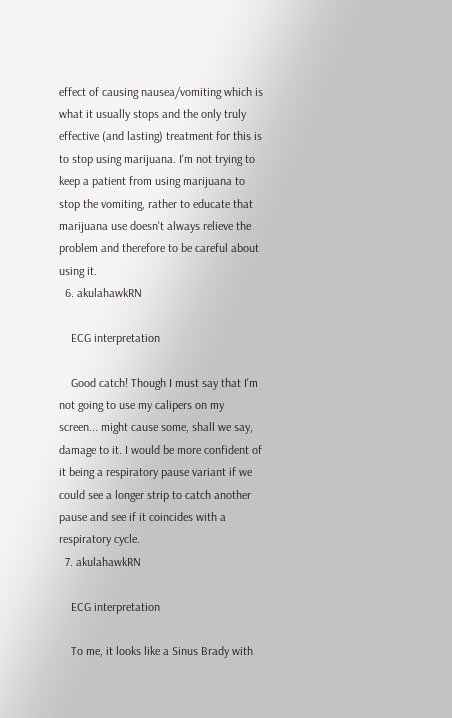effect of causing nausea/vomiting which is what it usually stops and the only truly effective (and lasting) treatment for this is to stop using marijuana. I'm not trying to keep a patient from using marijuana to stop the vomiting, rather to educate that marijuana use doesn't always relieve the problem and therefore to be careful about using it.
  6. akulahawkRN

    ECG interpretation

    Good catch! Though I must say that I'm not going to use my calipers on my screen... might cause some, shall we say, damage to it. I would be more confident of it being a respiratory pause variant if we could see a longer strip to catch another pause and see if it coincides with a respiratory cycle.
  7. akulahawkRN

    ECG interpretation

    To me, it looks like a Sinus Brady with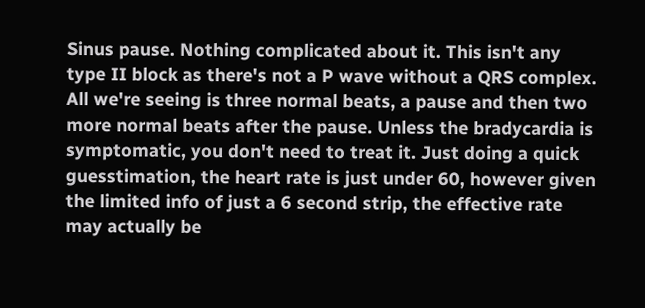Sinus pause. Nothing complicated about it. This isn't any type II block as there's not a P wave without a QRS complex. All we're seeing is three normal beats, a pause and then two more normal beats after the pause. Unless the bradycardia is symptomatic, you don't need to treat it. Just doing a quick guesstimation, the heart rate is just under 60, however given the limited info of just a 6 second strip, the effective rate may actually be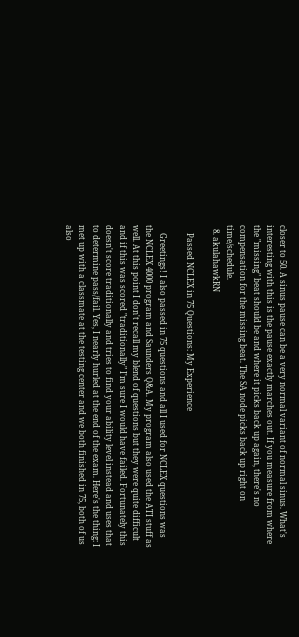closer to 50. A sinus pause can be a very normal variant of normal sinus. What's interesting with this is the pause exactly marches out. If you measure from where the "missing" beat should be and where it picks back up again, there's no compensation for the missing beat. The SA node picks back up right on time/schedule.
  8. akulahawkRN

    Passed NCLEX in 75 Questions: My Experience

    Greetings! I also passed in 75 questions and all I used for NCLEX questions was the NCLEX 4000 program and Saunders Q&A. My program also used the ATI stuff as well. At this point I don't recall my blend of questions but they were quite difficult and if this was scored "traditionally" I'm sure I would have failed. Fortunately this doesn't score traditionally and tries to find your ability level instead and uses that to determine pass/fail. Yes, I nearly hurled at the end of the exam. Here's the thing: I met up with a classmate at the testing center and we both finished in 75, both of us also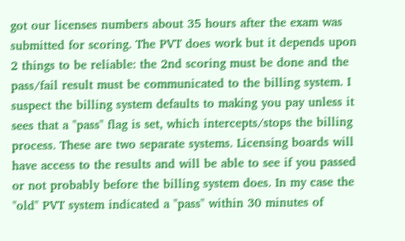got our licenses numbers about 35 hours after the exam was submitted for scoring. The PVT does work but it depends upon 2 things to be reliable: the 2nd scoring must be done and the pass/fail result must be communicated to the billing system. I suspect the billing system defaults to making you pay unless it sees that a "pass" flag is set, which intercepts/stops the billing process. These are two separate systems. Licensing boards will have access to the results and will be able to see if you passed or not probably before the billing system does. In my case the "old" PVT system indicated a "pass" within 30 minutes of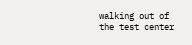walking out of the test center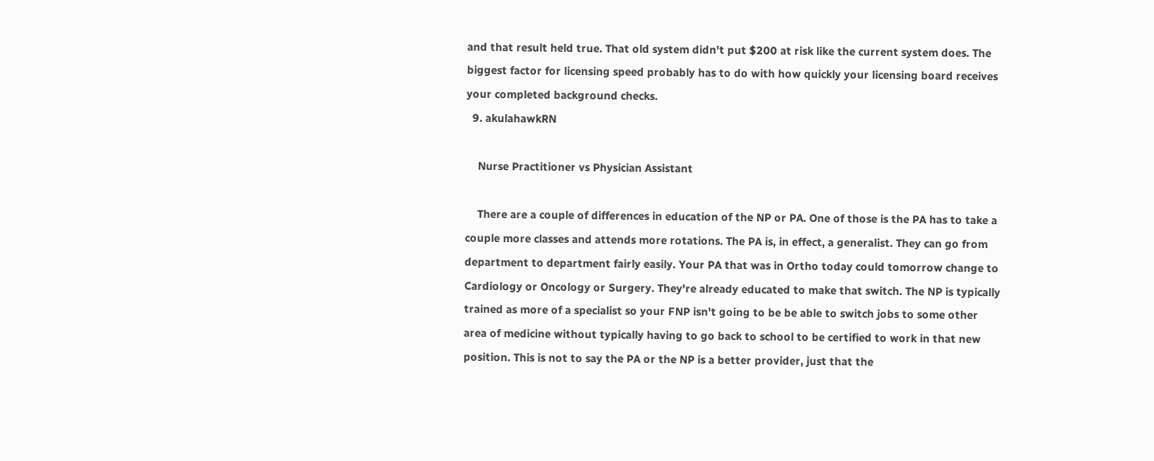and that result held true. That old system didn't put $200 at risk like the current system does. The biggest factor for licensing speed probably has to do with how quickly your licensing board receives your completed background checks.
  9. akulahawkRN

    Nurse Practitioner vs Physician Assistant

    There are a couple of differences in education of the NP or PA. One of those is the PA has to take a couple more classes and attends more rotations. The PA is, in effect, a generalist. They can go from department to department fairly easily. Your PA that was in Ortho today could tomorrow change to Cardiology or Oncology or Surgery. They're already educated to make that switch. The NP is typically trained as more of a specialist so your FNP isn't going to be be able to switch jobs to some other area of medicine without typically having to go back to school to be certified to work in that new position. This is not to say the PA or the NP is a better provider, just that the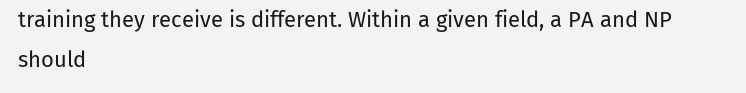training they receive is different. Within a given field, a PA and NP should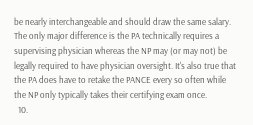be nearly interchangeable and should draw the same salary. The only major difference is the PA technically requires a supervising physician whereas the NP may (or may not) be legally required to have physician oversight. It's also true that the PA does have to retake the PANCE every so often while the NP only typically takes their certifying exam once.
  10.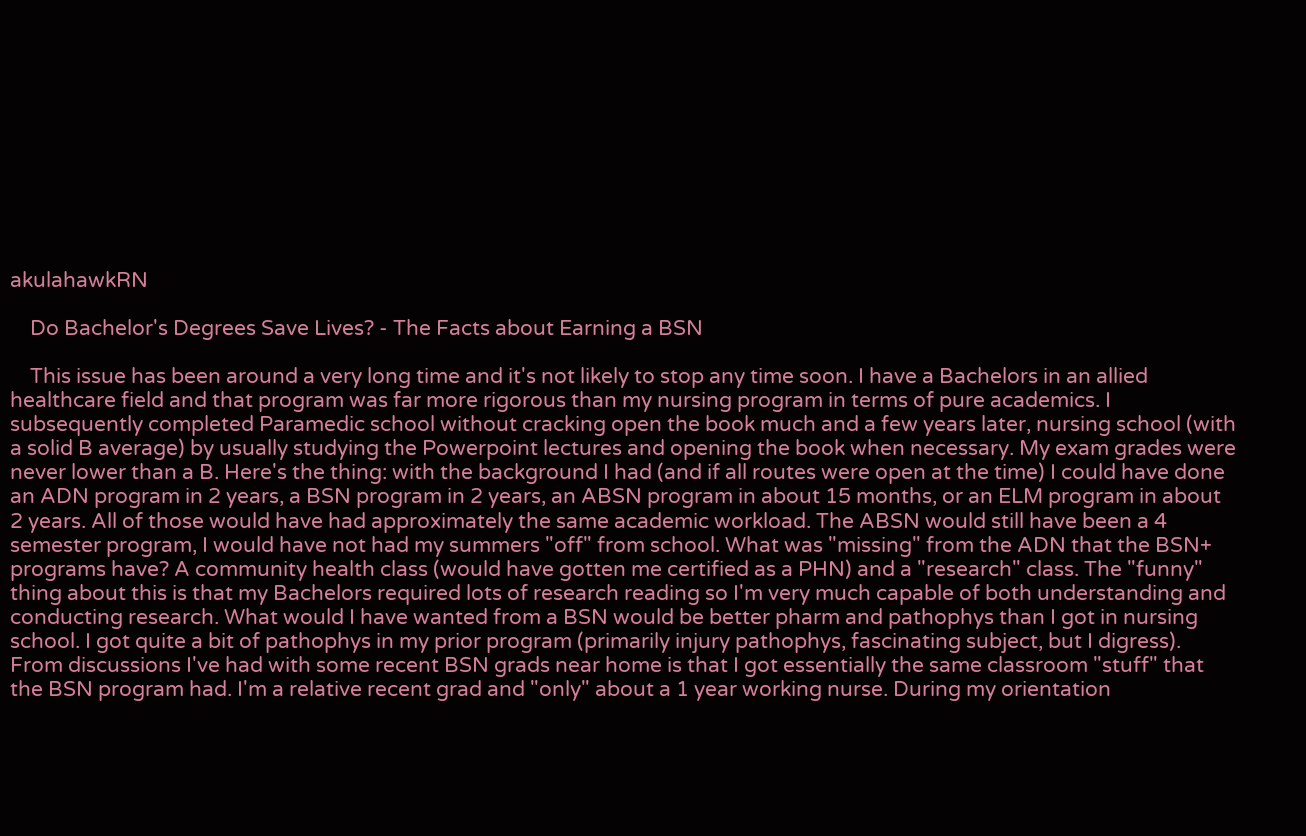akulahawkRN

    Do Bachelor's Degrees Save Lives? - The Facts about Earning a BSN

    This issue has been around a very long time and it's not likely to stop any time soon. I have a Bachelors in an allied healthcare field and that program was far more rigorous than my nursing program in terms of pure academics. I subsequently completed Paramedic school without cracking open the book much and a few years later, nursing school (with a solid B average) by usually studying the Powerpoint lectures and opening the book when necessary. My exam grades were never lower than a B. Here's the thing: with the background I had (and if all routes were open at the time) I could have done an ADN program in 2 years, a BSN program in 2 years, an ABSN program in about 15 months, or an ELM program in about 2 years. All of those would have had approximately the same academic workload. The ABSN would still have been a 4 semester program, I would have not had my summers "off" from school. What was "missing" from the ADN that the BSN+ programs have? A community health class (would have gotten me certified as a PHN) and a "research" class. The "funny" thing about this is that my Bachelors required lots of research reading so I'm very much capable of both understanding and conducting research. What would I have wanted from a BSN would be better pharm and pathophys than I got in nursing school. I got quite a bit of pathophys in my prior program (primarily injury pathophys, fascinating subject, but I digress). From discussions I've had with some recent BSN grads near home is that I got essentially the same classroom "stuff" that the BSN program had. I'm a relative recent grad and "only" about a 1 year working nurse. During my orientation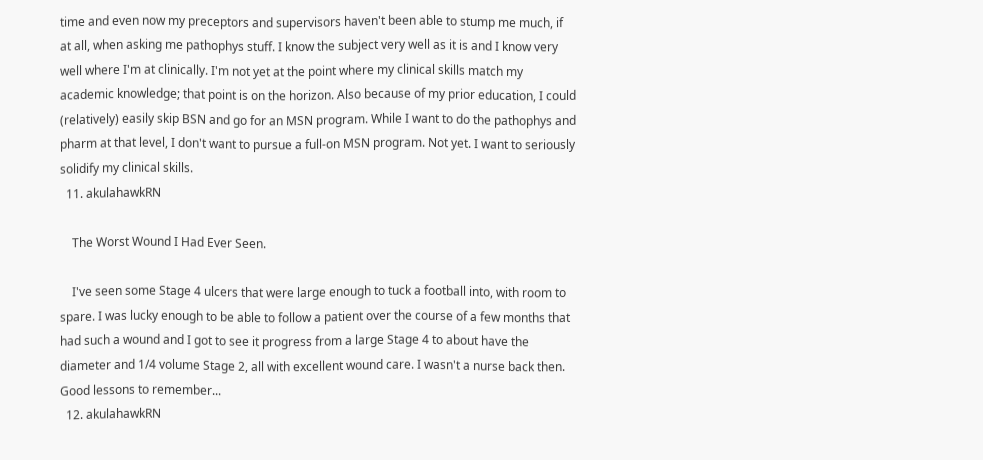time and even now my preceptors and supervisors haven't been able to stump me much, if at all, when asking me pathophys stuff. I know the subject very well as it is and I know very well where I'm at clinically. I'm not yet at the point where my clinical skills match my academic knowledge; that point is on the horizon. Also because of my prior education, I could (relatively) easily skip BSN and go for an MSN program. While I want to do the pathophys and pharm at that level, I don't want to pursue a full-on MSN program. Not yet. I want to seriously solidify my clinical skills.
  11. akulahawkRN

    The Worst Wound I Had Ever Seen.

    I've seen some Stage 4 ulcers that were large enough to tuck a football into, with room to spare. I was lucky enough to be able to follow a patient over the course of a few months that had such a wound and I got to see it progress from a large Stage 4 to about have the diameter and 1/4 volume Stage 2, all with excellent wound care. I wasn't a nurse back then. Good lessons to remember...
  12. akulahawkRN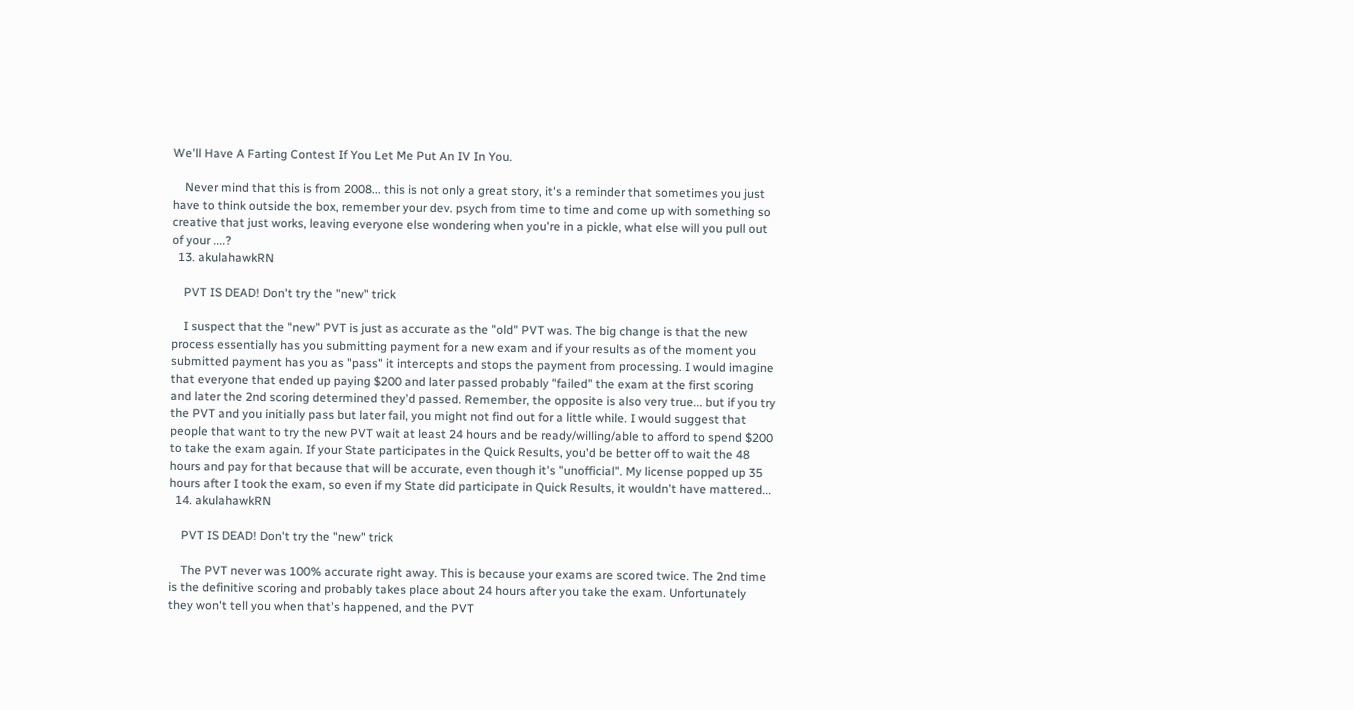We'll Have A Farting Contest If You Let Me Put An IV In You.

    Never mind that this is from 2008... this is not only a great story, it's a reminder that sometimes you just have to think outside the box, remember your dev. psych from time to time and come up with something so creative that just works, leaving everyone else wondering when you're in a pickle, what else will you pull out of your ....?
  13. akulahawkRN

    PVT IS DEAD! Don't try the "new" trick

    I suspect that the "new" PVT is just as accurate as the "old" PVT was. The big change is that the new process essentially has you submitting payment for a new exam and if your results as of the moment you submitted payment has you as "pass" it intercepts and stops the payment from processing. I would imagine that everyone that ended up paying $200 and later passed probably "failed" the exam at the first scoring and later the 2nd scoring determined they'd passed. Remember, the opposite is also very true... but if you try the PVT and you initially pass but later fail, you might not find out for a little while. I would suggest that people that want to try the new PVT wait at least 24 hours and be ready/willing/able to afford to spend $200 to take the exam again. If your State participates in the Quick Results, you'd be better off to wait the 48 hours and pay for that because that will be accurate, even though it's "unofficial". My license popped up 35 hours after I took the exam, so even if my State did participate in Quick Results, it wouldn't have mattered...
  14. akulahawkRN

    PVT IS DEAD! Don't try the "new" trick

    The PVT never was 100% accurate right away. This is because your exams are scored twice. The 2nd time is the definitive scoring and probably takes place about 24 hours after you take the exam. Unfortunately they won't tell you when that's happened, and the PVT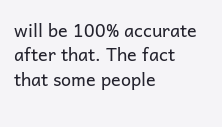will be 100% accurate after that. The fact that some people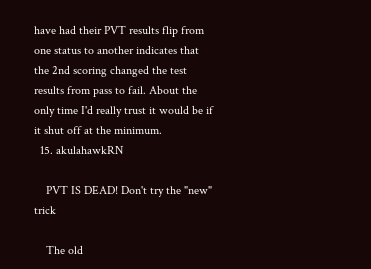have had their PVT results flip from one status to another indicates that the 2nd scoring changed the test results from pass to fail. About the only time I'd really trust it would be if it shut off at the minimum.
  15. akulahawkRN

    PVT IS DEAD! Don't try the "new" trick

    The old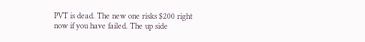PVT is dead. The new one risks $200 right now if you have failed. The up side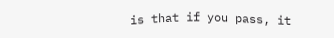is that if you pass, it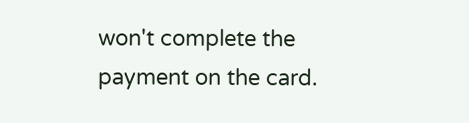won't complete the payment on the card.